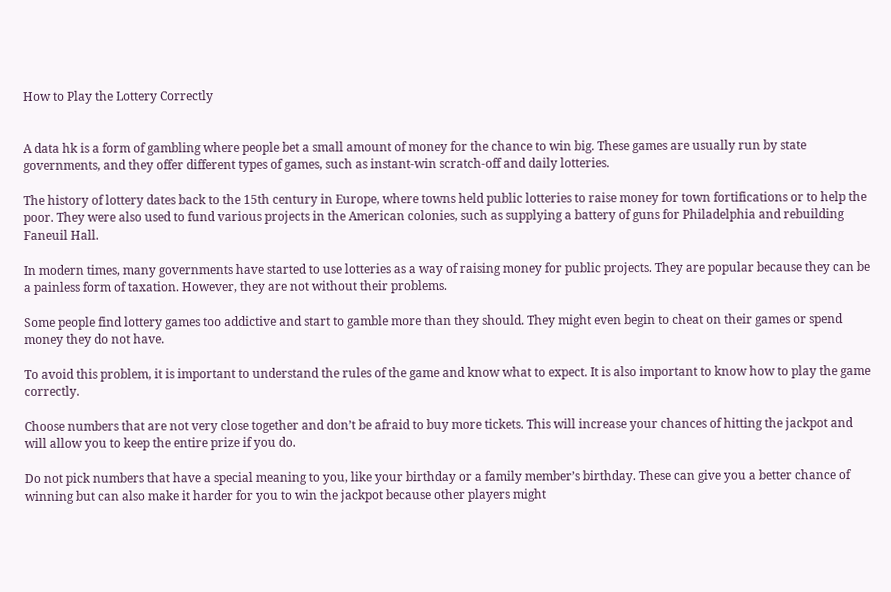How to Play the Lottery Correctly


A data hk is a form of gambling where people bet a small amount of money for the chance to win big. These games are usually run by state governments, and they offer different types of games, such as instant-win scratch-off and daily lotteries.

The history of lottery dates back to the 15th century in Europe, where towns held public lotteries to raise money for town fortifications or to help the poor. They were also used to fund various projects in the American colonies, such as supplying a battery of guns for Philadelphia and rebuilding Faneuil Hall.

In modern times, many governments have started to use lotteries as a way of raising money for public projects. They are popular because they can be a painless form of taxation. However, they are not without their problems.

Some people find lottery games too addictive and start to gamble more than they should. They might even begin to cheat on their games or spend money they do not have.

To avoid this problem, it is important to understand the rules of the game and know what to expect. It is also important to know how to play the game correctly.

Choose numbers that are not very close together and don’t be afraid to buy more tickets. This will increase your chances of hitting the jackpot and will allow you to keep the entire prize if you do.

Do not pick numbers that have a special meaning to you, like your birthday or a family member’s birthday. These can give you a better chance of winning but can also make it harder for you to win the jackpot because other players might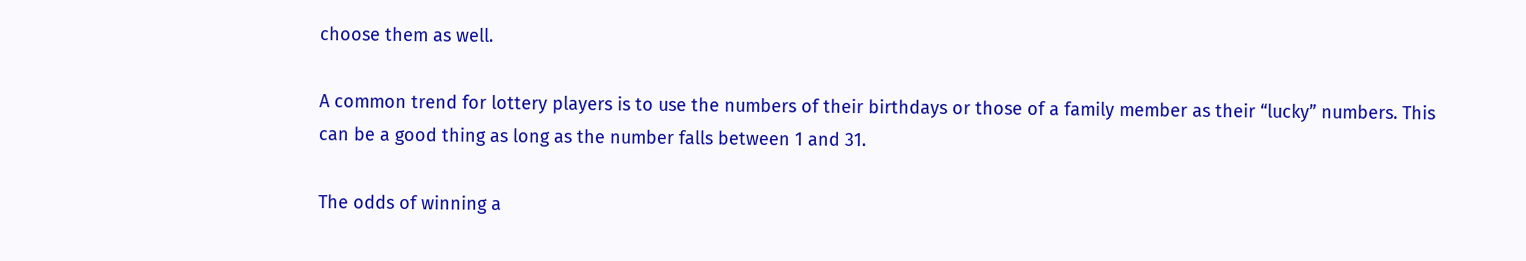choose them as well.

A common trend for lottery players is to use the numbers of their birthdays or those of a family member as their “lucky” numbers. This can be a good thing as long as the number falls between 1 and 31.

The odds of winning a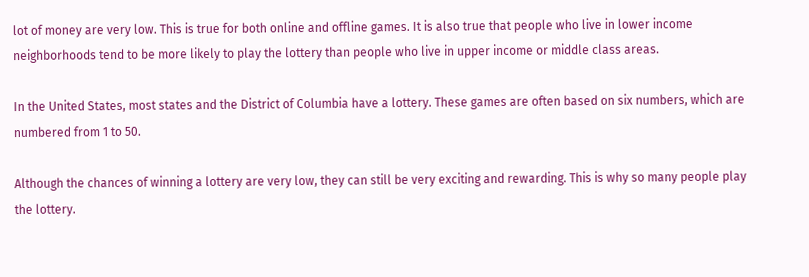lot of money are very low. This is true for both online and offline games. It is also true that people who live in lower income neighborhoods tend to be more likely to play the lottery than people who live in upper income or middle class areas.

In the United States, most states and the District of Columbia have a lottery. These games are often based on six numbers, which are numbered from 1 to 50.

Although the chances of winning a lottery are very low, they can still be very exciting and rewarding. This is why so many people play the lottery.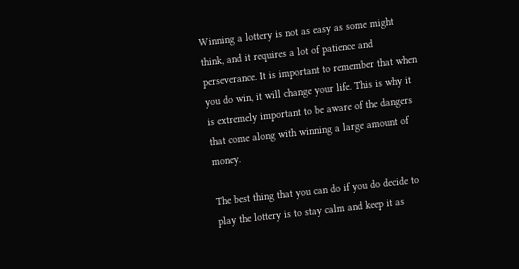Winning a lottery is not as easy as some might think, and it requires a lot of patience and perseverance. It is important to remember that when you do win, it will change your life. This is why it is extremely important to be aware of the dangers that come along with winning a large amount of money.

The best thing that you can do if you do decide to play the lottery is to stay calm and keep it as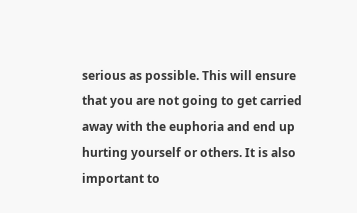serious as possible. This will ensure that you are not going to get carried away with the euphoria and end up hurting yourself or others. It is also important to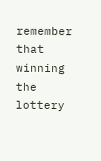remember that winning the lottery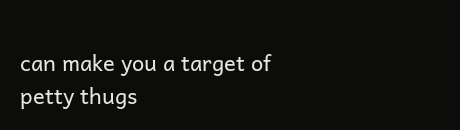can make you a target of petty thugs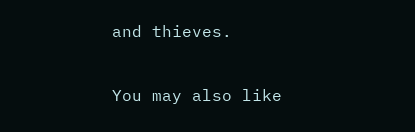and thieves.

You may also like